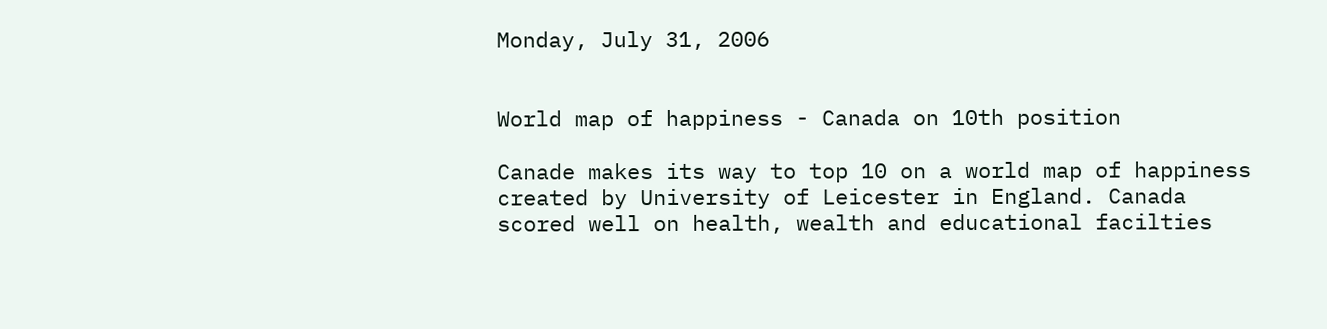Monday, July 31, 2006


World map of happiness - Canada on 10th position

Canade makes its way to top 10 on a world map of happiness created by University of Leicester in England. Canada scored well on health, wealth and educational facilties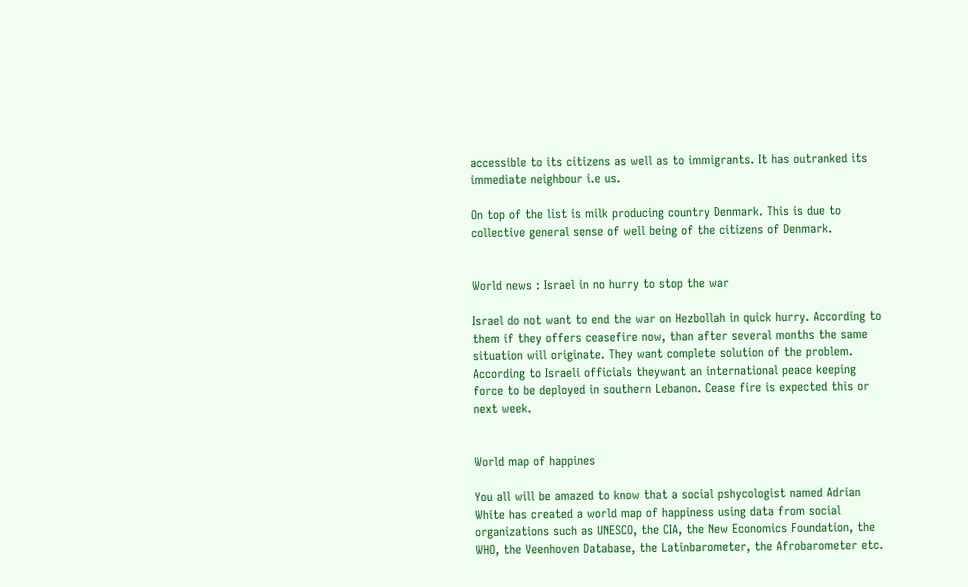accessible to its citizens as well as to immigrants. It has outranked its immediate neighbour i.e us.

On top of the list is milk producing country Denmark. This is due to collective general sense of well being of the citizens of Denmark.


World news : Israel in no hurry to stop the war

Israel do not want to end the war on Hezbollah in quick hurry. According to them if they offers ceasefire now, than after several months the same situation will originate. They want complete solution of the problem. According to Israeli officials theywant an international peace keeping force to be deployed in southern Lebanon. Cease fire is expected this or next week.


World map of happines

You all will be amazed to know that a social pshycologist named Adrian White has created a world map of happiness using data from social organizations such as UNESCO, the CIA, the New Economics Foundation, the WHO, the Veenhoven Database, the Latinbarometer, the Afrobarometer etc.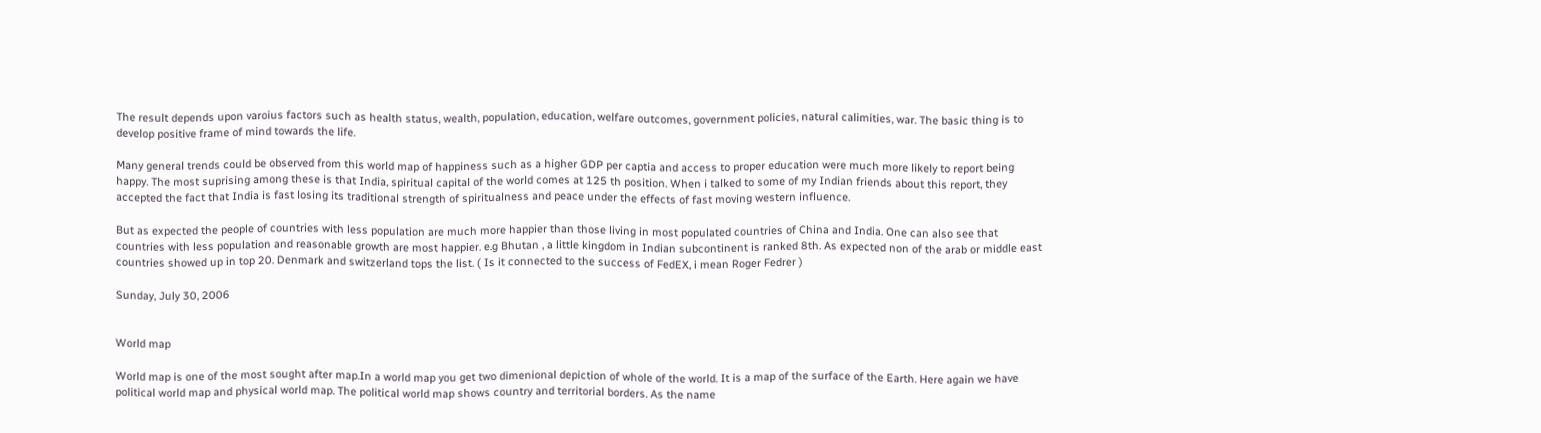The result depends upon varoius factors such as health status, wealth, population, education, welfare outcomes, government policies, natural calimities, war. The basic thing is to develop positive frame of mind towards the life.

Many general trends could be observed from this world map of happiness such as a higher GDP per captia and access to proper education were much more likely to report being happy. The most suprising among these is that India, spiritual capital of the world comes at 125 th position. When i talked to some of my Indian friends about this report, they accepted the fact that India is fast losing its traditional strength of spiritualness and peace under the effects of fast moving western influence.

But as expected the people of countries with less population are much more happier than those living in most populated countries of China and India. One can also see that countries with less population and reasonable growth are most happier. e.g Bhutan , a little kingdom in Indian subcontinent is ranked 8th. As expected non of the arab or middle east countries showed up in top 20. Denmark and switzerland tops the list. ( Is it connected to the success of FedEX, i mean Roger Fedrer )

Sunday, July 30, 2006


World map

World map is one of the most sought after map.In a world map you get two dimenional depiction of whole of the world. It is a map of the surface of the Earth. Here again we have political world map and physical world map. The political world map shows country and territorial borders. As the name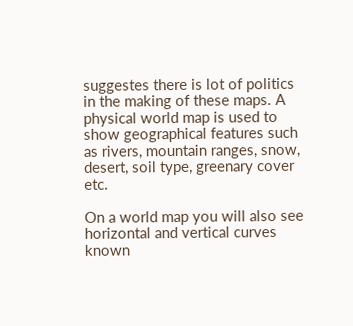suggestes there is lot of politics in the making of these maps. A physical world map is used to show geographical features such as rivers, mountain ranges, snow, desert, soil type, greenary cover etc.

On a world map you will also see horizontal and vertical curves known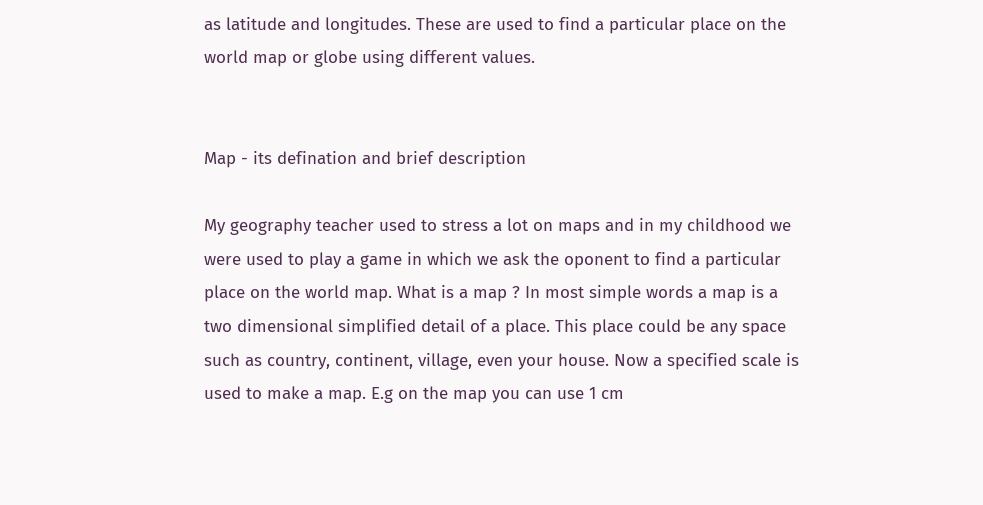as latitude and longitudes. These are used to find a particular place on the world map or globe using different values.


Map - its defination and brief description

My geography teacher used to stress a lot on maps and in my childhood we were used to play a game in which we ask the oponent to find a particular place on the world map. What is a map ? In most simple words a map is a two dimensional simplified detail of a place. This place could be any space such as country, continent, village, even your house. Now a specified scale is used to make a map. E.g on the map you can use 1 cm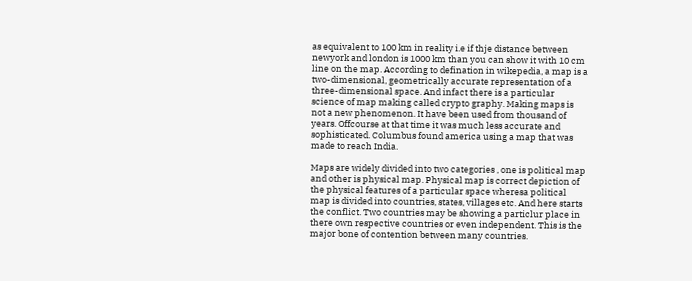as equivalent to 100 km in reality i.e if thje distance between newyork and london is 1000 km than you can show it with 10 cm line on the map. According to defination in wikepedia, a map is a two-dimensional, geometrically accurate representation of a three-dimensional space. And infact there is a particular science of map making called crypto graphy. Making maps is not a new phenomenon. It have been used from thousand of years. Offcourse at that time it was much less accurate and sophisticated. Columbus found america using a map that was made to reach India.

Maps are widely divided into two categories , one is political map and other is physical map. Physical map is correct depiction of the physical features of a particular space wheresa political map is divided into countries, states, villages etc. And here starts the conflict. Two countries may be showing a particlur place in there own respective countries or even independent. This is the major bone of contention between many countries.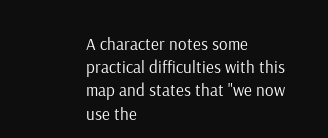A character notes some practical difficulties with this map and states that "we now use the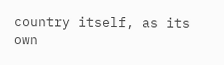country itself, as its own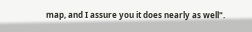map, and I assure you it does nearly as well".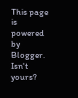This page is powered by Blogger. Isn't yours?